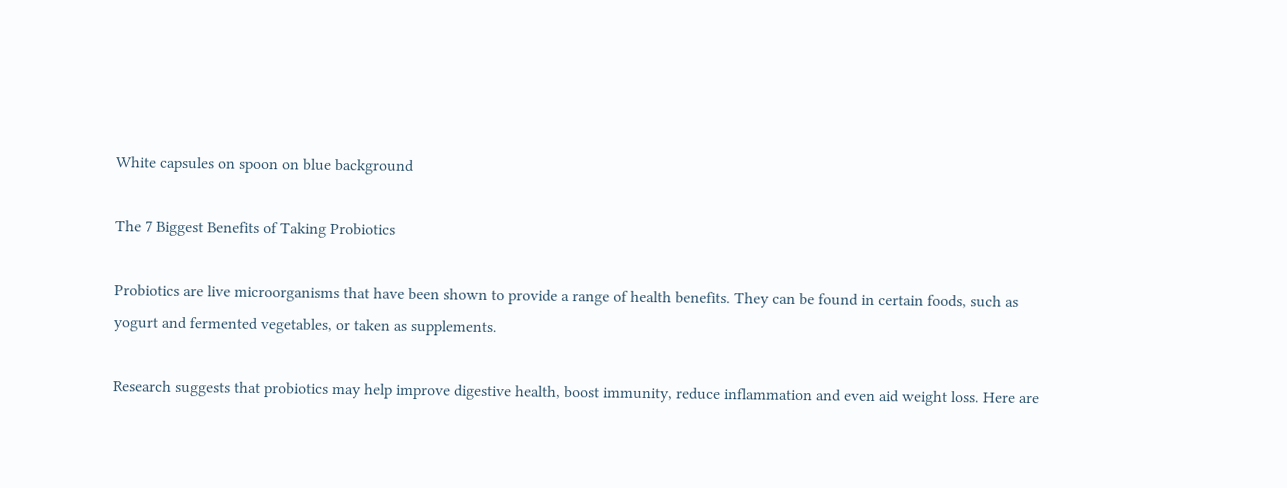White capsules on spoon on blue background

The 7 Biggest Benefits of Taking Probiotics

Probiotics are live microorganisms that have been shown to provide a range of health benefits. They can be found in certain foods, such as yogurt and fermented vegetables, or taken as supplements.

Research suggests that probiotics may help improve digestive health, boost immunity, reduce inflammation and even aid weight loss. Here are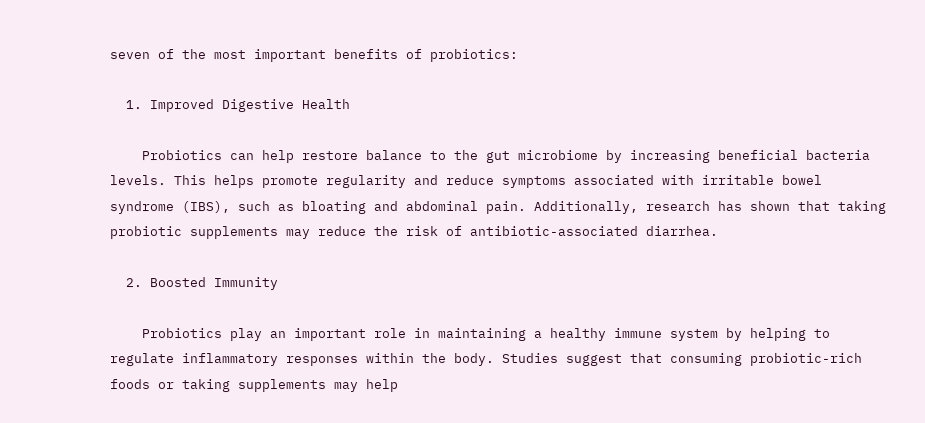seven of the most important benefits of probiotics:

  1. Improved Digestive Health

    Probiotics can help restore balance to the gut microbiome by increasing beneficial bacteria levels. This helps promote regularity and reduce symptoms associated with irritable bowel syndrome (IBS), such as bloating and abdominal pain. Additionally, research has shown that taking probiotic supplements may reduce the risk of antibiotic-associated diarrhea.

  2. Boosted Immunity

    Probiotics play an important role in maintaining a healthy immune system by helping to regulate inflammatory responses within the body. Studies suggest that consuming probiotic-rich foods or taking supplements may help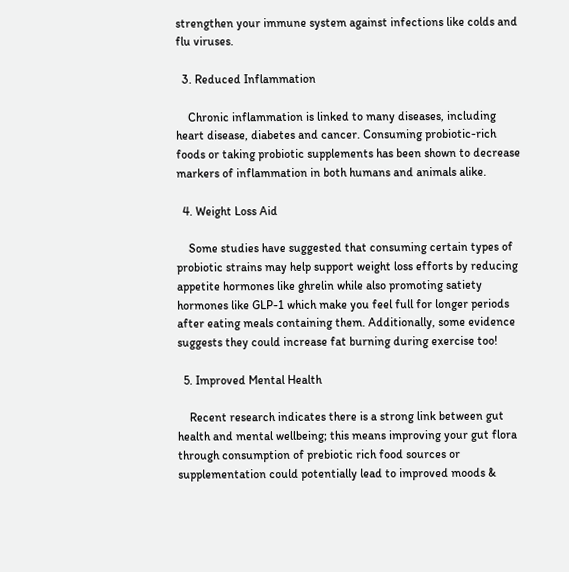strengthen your immune system against infections like colds and flu viruses.

  3. Reduced Inflammation

    Chronic inflammation is linked to many diseases, including heart disease, diabetes and cancer. Consuming probiotic-rich foods or taking probiotic supplements has been shown to decrease markers of inflammation in both humans and animals alike.

  4. Weight Loss Aid

    Some studies have suggested that consuming certain types of probiotic strains may help support weight loss efforts by reducing appetite hormones like ghrelin while also promoting satiety hormones like GLP-1 which make you feel full for longer periods after eating meals containing them. Additionally, some evidence suggests they could increase fat burning during exercise too!

  5. Improved Mental Health

    Recent research indicates there is a strong link between gut health and mental wellbeing; this means improving your gut flora through consumption of prebiotic rich food sources or supplementation could potentially lead to improved moods &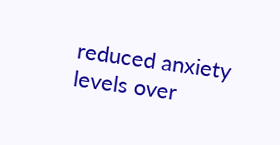reduced anxiety levels over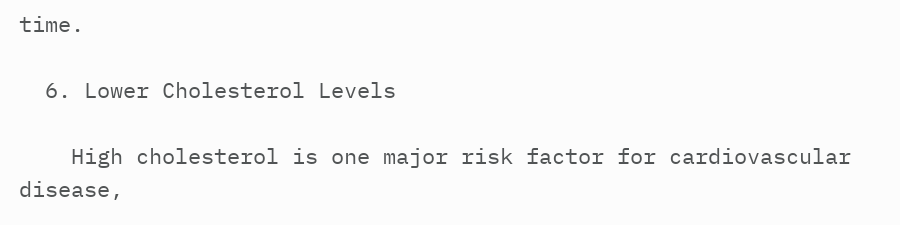time.

  6. Lower Cholesterol Levels

    High cholesterol is one major risk factor for cardiovascular disease,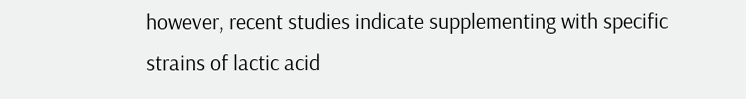however, recent studies indicate supplementing with specific strains of lactic acid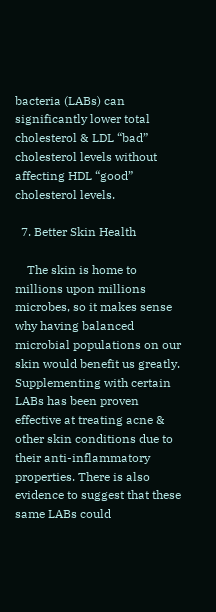bacteria (LABs) can significantly lower total cholesterol & LDL “bad” cholesterol levels without affecting HDL “good” cholesterol levels.

  7. Better Skin Health

    The skin is home to millions upon millions microbes, so it makes sense why having balanced microbial populations on our skin would benefit us greatly. Supplementing with certain LABs has been proven effective at treating acne & other skin conditions due to their anti-inflammatory properties. There is also evidence to suggest that these same LABs could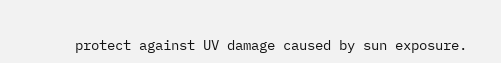protect against UV damage caused by sun exposure.